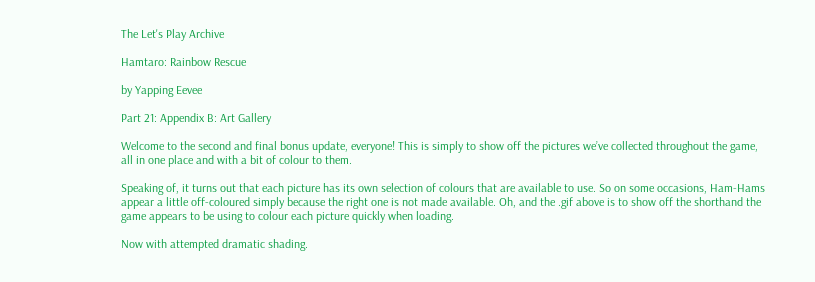The Let's Play Archive

Hamtaro: Rainbow Rescue

by Yapping Eevee

Part 21: Appendix B: Art Gallery

Welcome to the second and final bonus update, everyone! This is simply to show off the pictures we’ve collected throughout the game, all in one place and with a bit of colour to them.

Speaking of, it turns out that each picture has its own selection of colours that are available to use. So on some occasions, Ham-Hams appear a little off-coloured simply because the right one is not made available. Oh, and the .gif above is to show off the shorthand the game appears to be using to colour each picture quickly when loading.

Now with attempted dramatic shading.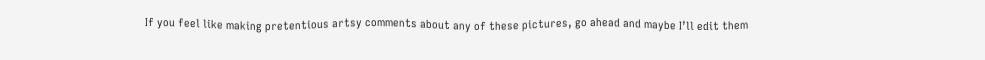If you feel like making pretentious artsy comments about any of these pictures, go ahead and maybe I’ll edit them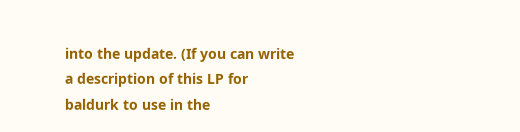into the update. (If you can write a description of this LP for baldurk to use in the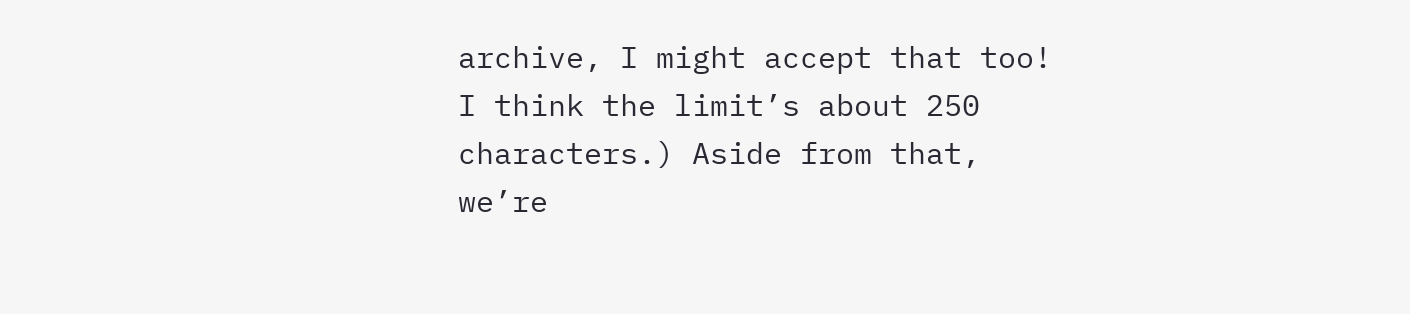archive, I might accept that too! I think the limit’s about 250 characters.) Aside from that, we’re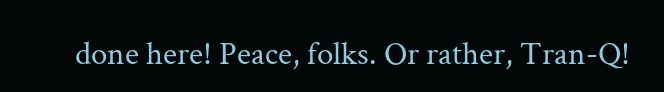done here! Peace, folks. Or rather, Tran-Q!